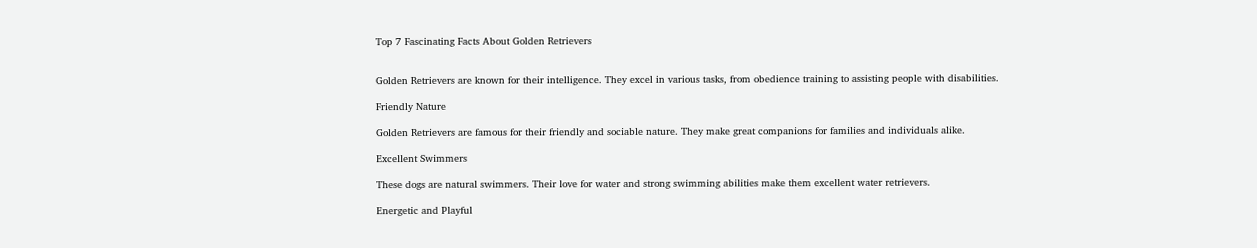Top 7 Fascinating Facts About Golden Retrievers


Golden Retrievers are known for their intelligence. They excel in various tasks, from obedience training to assisting people with disabilities.

Friendly Nature

Golden Retrievers are famous for their friendly and sociable nature. They make great companions for families and individuals alike.

Excellent Swimmers

These dogs are natural swimmers. Their love for water and strong swimming abilities make them excellent water retrievers.

Energetic and Playful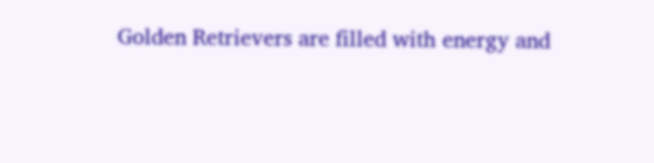Golden Retrievers are filled with energy and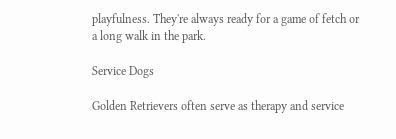playfulness. They're always ready for a game of fetch or a long walk in the park.

Service Dogs

Golden Retrievers often serve as therapy and service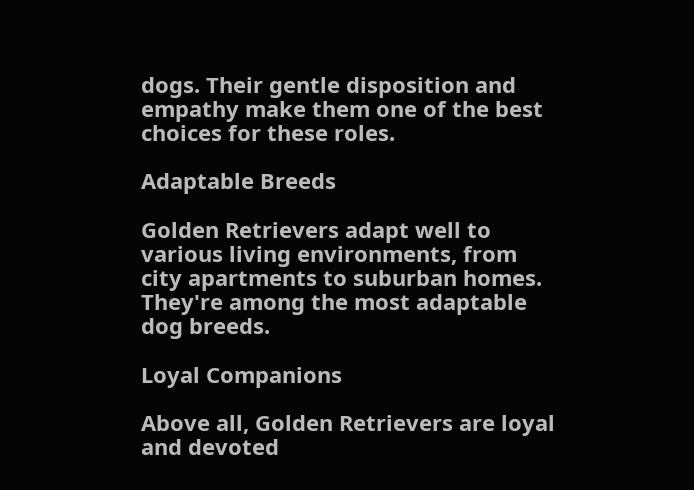dogs. Their gentle disposition and empathy make them one of the best choices for these roles.

Adaptable Breeds

Golden Retrievers adapt well to various living environments, from city apartments to suburban homes. They're among the most adaptable dog breeds.

Loyal Companions

Above all, Golden Retrievers are loyal and devoted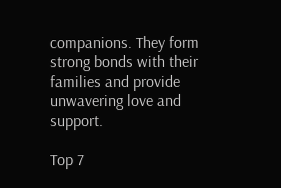companions. They form strong bonds with their families and provide unwavering love and support.

Top 7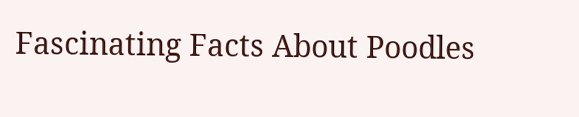Fascinating Facts About Poodles